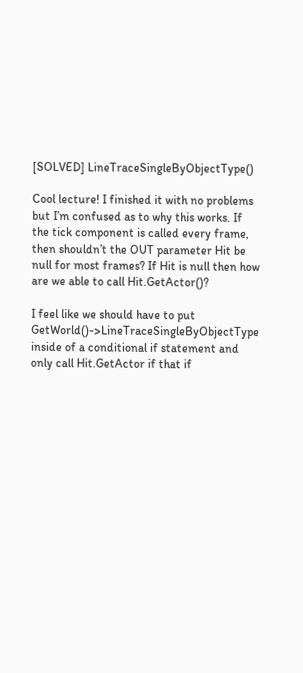[SOLVED] LineTraceSingleByObjectType()

Cool lecture! I finished it with no problems but I’m confused as to why this works. If the tick component is called every frame, then shouldn’t the OUT parameter Hit be null for most frames? If Hit is null then how are we able to call Hit.GetActor()?

I feel like we should have to put GetWorld()->LineTraceSingleByObjectType inside of a conditional if statement and only call Hit.GetActor if that if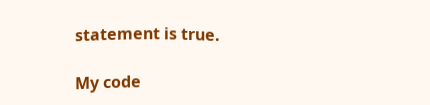statement is true.

My code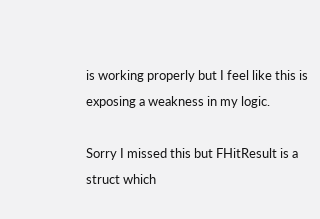is working properly but I feel like this is exposing a weakness in my logic.

Sorry I missed this but FHitResult is a struct which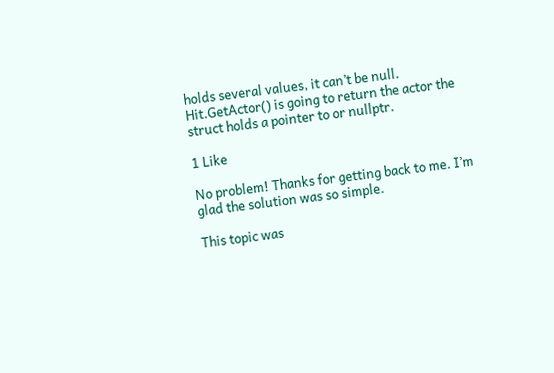holds several values, it can’t be null.
Hit.GetActor() is going to return the actor the struct holds a pointer to or nullptr.

1 Like

No problem! Thanks for getting back to me. I’m glad the solution was so simple.

This topic was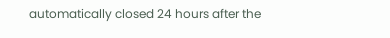automatically closed 24 hours after the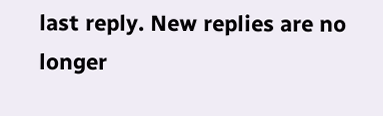last reply. New replies are no longer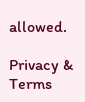allowed.

Privacy & Terms